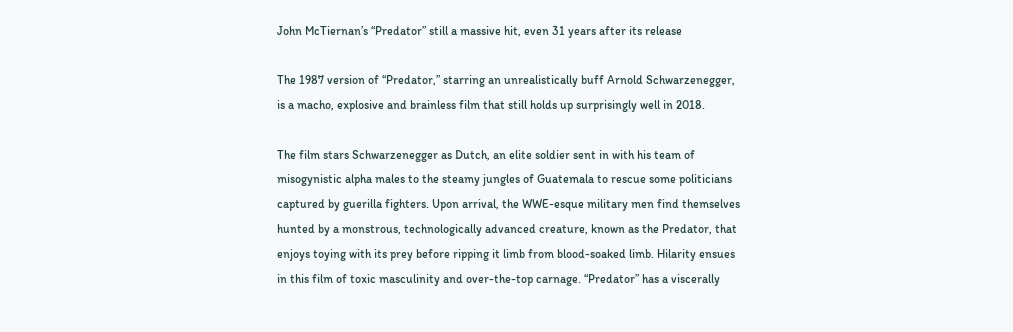John McTiernan’s “Predator” still a massive hit, even 31 years after its release

The 1987 version of “Predator,” starring an unrealistically buff Arnold Schwarzenegger, is a macho, explosive and brainless film that still holds up surprisingly well in 2018.

The film stars Schwarzenegger as Dutch, an elite soldier sent in with his team of misogynistic alpha males to the steamy jungles of Guatemala to rescue some politicians captured by guerilla fighters. Upon arrival, the WWE-esque military men find themselves hunted by a monstrous, technologically advanced creature, known as the Predator, that enjoys toying with its prey before ripping it limb from blood-soaked limb. Hilarity ensues in this film of toxic masculinity and over-the-top carnage. “Predator” has a viscerally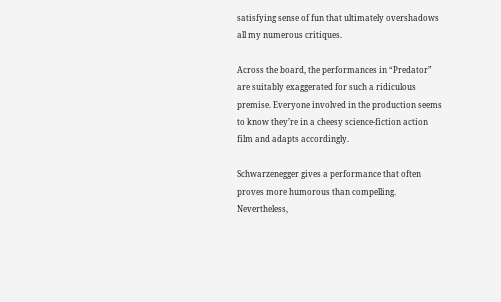satisfying sense of fun that ultimately overshadows all my numerous critiques.

Across the board, the performances in “Predator” are suitably exaggerated for such a ridiculous premise. Everyone involved in the production seems to know they’re in a cheesy science-fiction action film and adapts accordingly.

Schwarzenegger gives a performance that often proves more humorous than compelling. Nevertheless,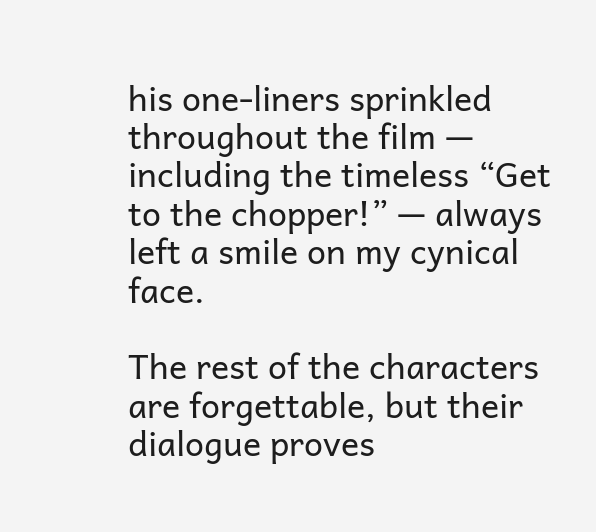his one-liners sprinkled throughout the film — including the timeless “Get to the chopper!” — always left a smile on my cynical face.

The rest of the characters are forgettable, but their dialogue proves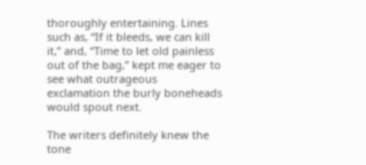thoroughly entertaining. Lines such as, “If it bleeds, we can kill it,” and, “Time to let old painless out of the bag,” kept me eager to see what outrageous exclamation the burly boneheads would spout next.

The writers definitely knew the tone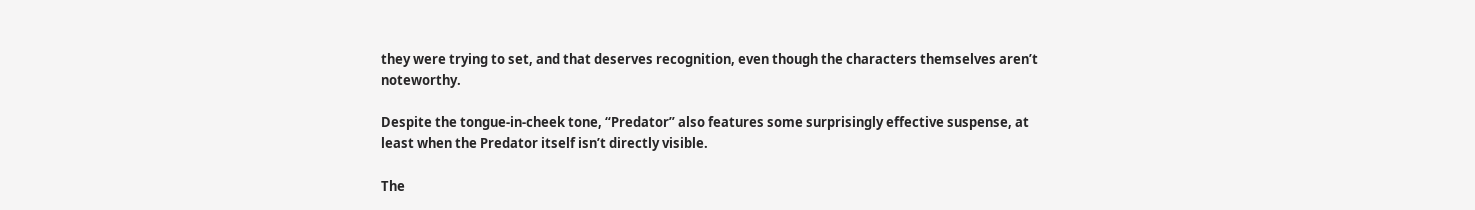they were trying to set, and that deserves recognition, even though the characters themselves aren’t noteworthy.

Despite the tongue-in-cheek tone, “Predator” also features some surprisingly effective suspense, at least when the Predator itself isn’t directly visible.

The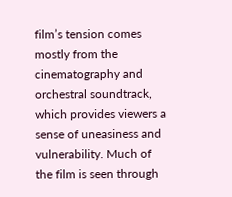film’s tension comes mostly from the cinematography and orchestral soundtrack, which provides viewers a sense of uneasiness and vulnerability. Much of the film is seen through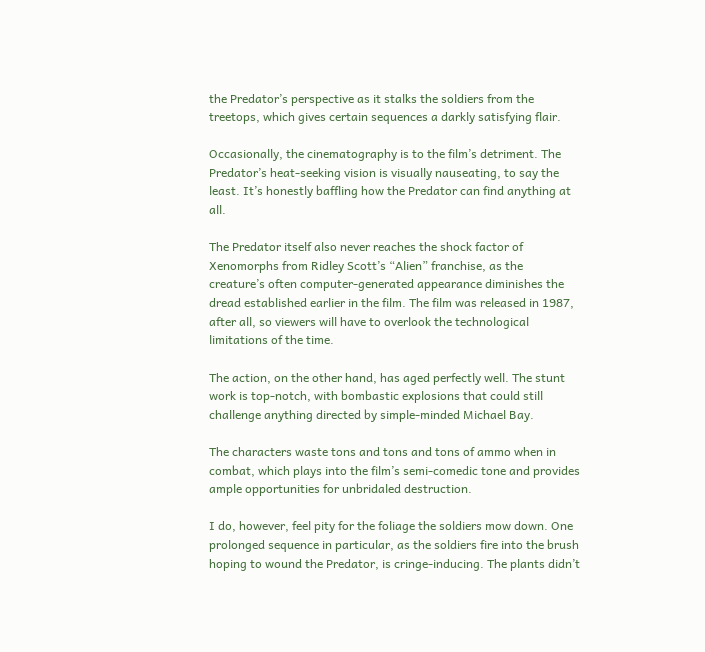the Predator’s perspective as it stalks the soldiers from the treetops, which gives certain sequences a darkly satisfying flair.

Occasionally, the cinematography is to the film’s detriment. The Predator’s heat-seeking vision is visually nauseating, to say the least. It’s honestly baffling how the Predator can find anything at all.

The Predator itself also never reaches the shock factor of Xenomorphs from Ridley Scott’s “Alien” franchise, as the creature’s often computer-generated appearance diminishes the dread established earlier in the film. The film was released in 1987, after all, so viewers will have to overlook the technological limitations of the time.

The action, on the other hand, has aged perfectly well. The stunt work is top-notch, with bombastic explosions that could still challenge anything directed by simple-minded Michael Bay.

The characters waste tons and tons and tons of ammo when in combat, which plays into the film’s semi-comedic tone and provides ample opportunities for unbridaled destruction.

I do, however, feel pity for the foliage the soldiers mow down. One prolonged sequence in particular, as the soldiers fire into the brush hoping to wound the Predator, is cringe-inducing. The plants didn’t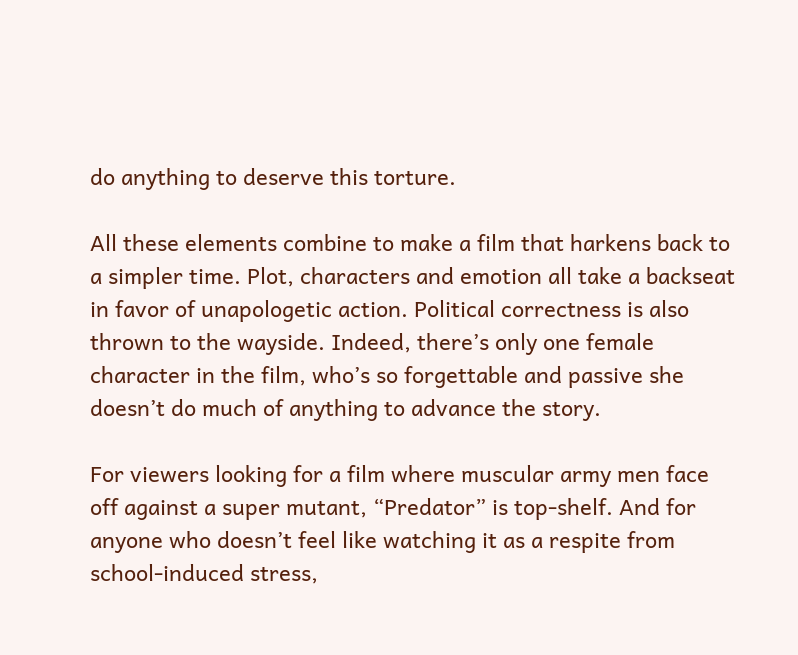do anything to deserve this torture.

All these elements combine to make a film that harkens back to a simpler time. Plot, characters and emotion all take a backseat in favor of unapologetic action. Political correctness is also thrown to the wayside. Indeed, there’s only one female character in the film, who’s so forgettable and passive she doesn’t do much of anything to advance the story.

For viewers looking for a film where muscular army men face off against a super mutant, “Predator” is top-shelf. And for anyone who doesn’t feel like watching it as a respite from school-induced stress,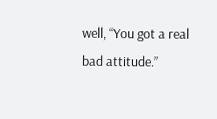well, “You got a real bad attitude.”